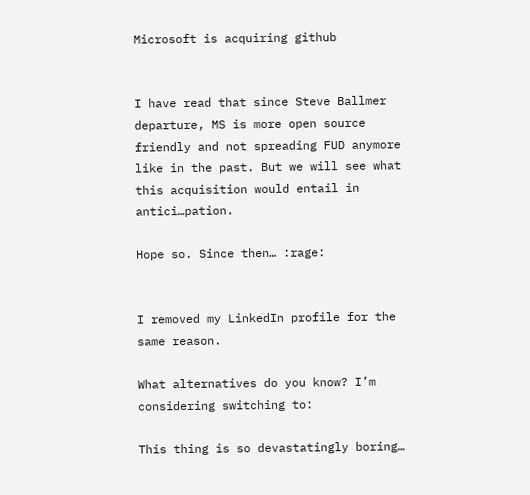Microsoft is acquiring github


I have read that since Steve Ballmer departure, MS is more open source friendly and not spreading FUD anymore like in the past. But we will see what this acquisition would entail in antici…pation.

Hope so. Since then… :rage:


I removed my LinkedIn profile for the same reason.

What alternatives do you know? I’m considering switching to:

This thing is so devastatingly boring…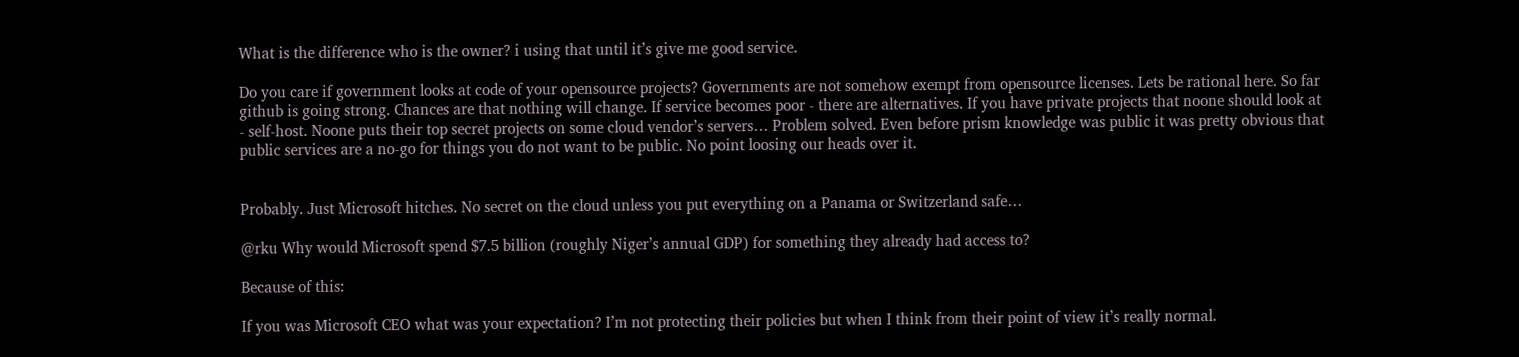What is the difference who is the owner? i using that until it’s give me good service.

Do you care if government looks at code of your opensource projects? Governments are not somehow exempt from opensource licenses. Lets be rational here. So far github is going strong. Chances are that nothing will change. If service becomes poor - there are alternatives. If you have private projects that noone should look at - self-host. Noone puts their top secret projects on some cloud vendor’s servers… Problem solved. Even before prism knowledge was public it was pretty obvious that public services are a no-go for things you do not want to be public. No point loosing our heads over it.


Probably. Just Microsoft hitches. No secret on the cloud unless you put everything on a Panama or Switzerland safe…

@rku Why would Microsoft spend $7.5 billion (roughly Niger’s annual GDP) for something they already had access to?

Because of this:

If you was Microsoft CEO what was your expectation? I’m not protecting their policies but when I think from their point of view it’s really normal.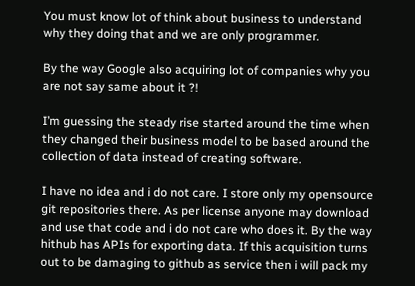You must know lot of think about business to understand why they doing that and we are only programmer.

By the way Google also acquiring lot of companies why you are not say same about it ?!

I’m guessing the steady rise started around the time when they changed their business model to be based around the collection of data instead of creating software.

I have no idea and i do not care. I store only my opensource git repositories there. As per license anyone may download and use that code and i do not care who does it. By the way hithub has APIs for exporting data. If this acquisition turns out to be damaging to github as service then i will pack my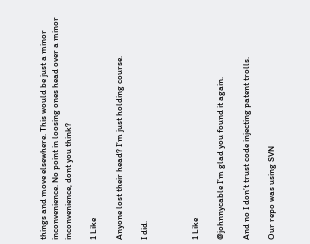things and move elsewhere. This would be just a minor inconvenience. No point in loosing ones head over a minor inconvenience, dont you think?

1 Like

Anyone lost their head? I’m just holding course.

I did.



1 Like

@johnnycable I’m glad you found it again.

And no I don’t trust code injecting patent trolls.

Our repo was using SVN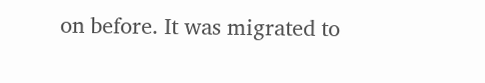on before. It was migrated to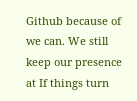Github because of we can. We still keep our presence at If things turn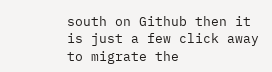south on Github then it is just a few click away to migrate the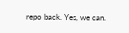repo back. Yes, we can.